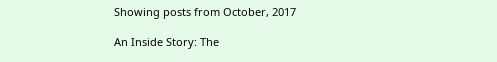Showing posts from October, 2017

An Inside Story: The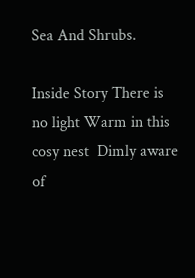Sea And Shrubs.

Inside Story There is no light Warm in this cosy nest  Dimly aware of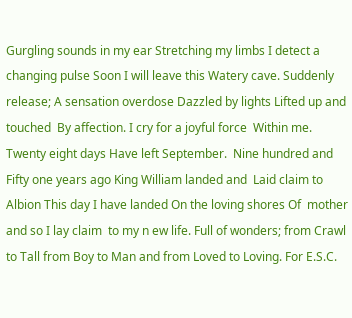Gurgling sounds in my ear Stretching my limbs I detect a changing pulse Soon I will leave this Watery cave. Suddenly release; A sensation overdose Dazzled by lights Lifted up and touched  By affection. I cry for a joyful force  Within me. Twenty eight days Have left September.  Nine hundred and Fifty one years ago King William landed and  Laid claim to Albion This day I have landed On the loving shores Of  mother and so I lay claim  to my n ew life. Full of wonders; from Crawl to Tall from Boy to Man and from Loved to Loving. For E.S.C.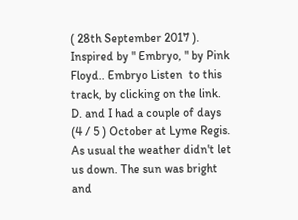( 28th September 2017 ). Inspired by " Embryo, " by Pink Floyd.. Embryo Listen  to this track, by clicking on the link.  D. and I had a couple of days (4 / 5 ) October at Lyme Regis. As usual the weather didn't let us down. The sun was bright and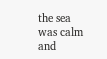the sea was calm and